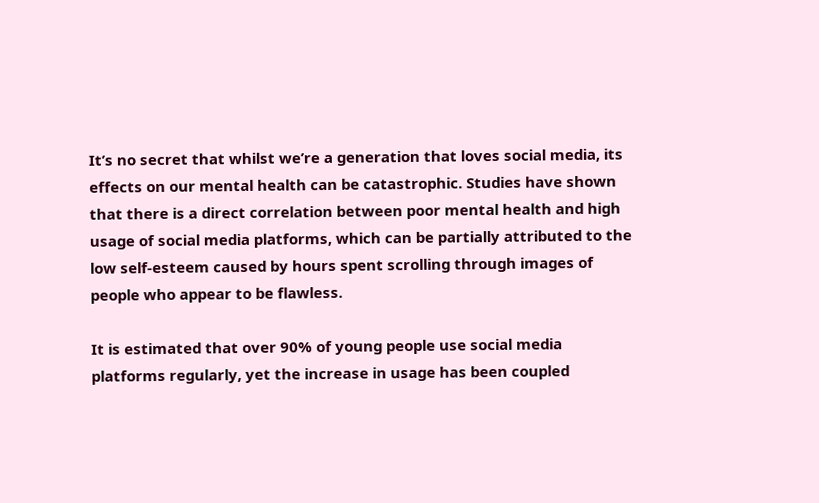It’s no secret that whilst we’re a generation that loves social media, its effects on our mental health can be catastrophic. Studies have shown that there is a direct correlation between poor mental health and high usage of social media platforms, which can be partially attributed to the low self-esteem caused by hours spent scrolling through images of people who appear to be flawless.

It is estimated that over 90% of young people use social media platforms regularly, yet the increase in usage has been coupled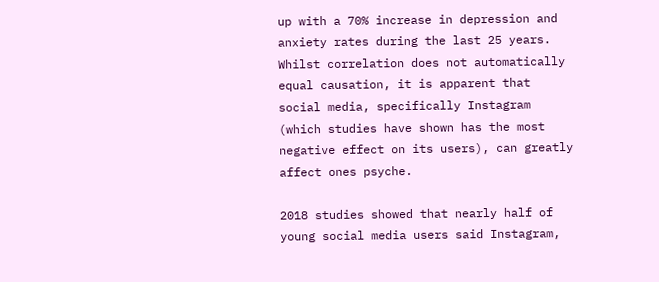up with a 70% increase in depression and anxiety rates during the last 25 years. Whilst correlation does not automatically equal causation, it is apparent that social media, specifically Instagram (which studies have shown has the most negative effect on its users), can greatly affect ones psyche.

2018 studies showed that nearly half of young social media users said Instagram,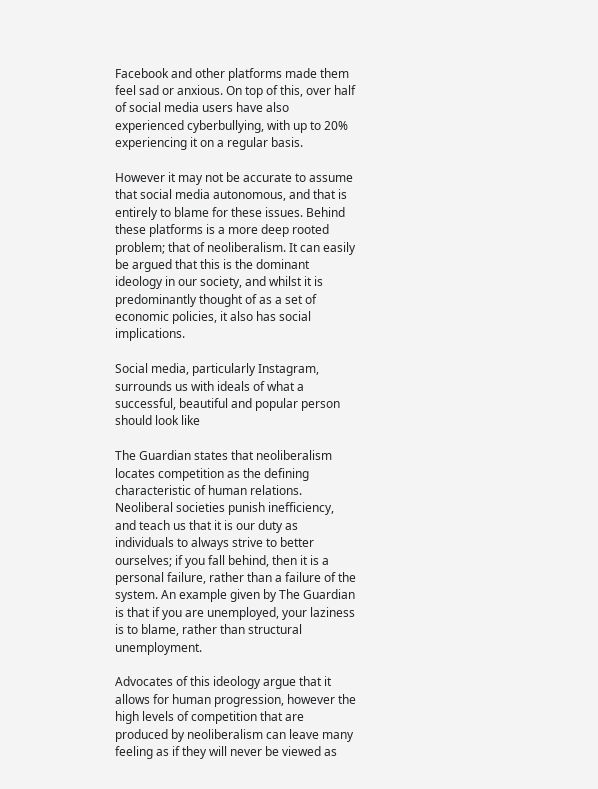Facebook and other platforms made them feel sad or anxious. On top of this, over half of social media users have also experienced cyberbullying, with up to 20% experiencing it on a regular basis.

However it may not be accurate to assume that social media autonomous, and that is entirely to blame for these issues. Behind these platforms is a more deep rooted problem; that of neoliberalism. It can easily be argued that this is the dominant ideology in our society, and whilst it is predominantly thought of as a set of economic policies, it also has social implications.

Social media, particularly Instagram, surrounds us with ideals of what a successful, beautiful and popular person should look like

The Guardian states that neoliberalism locates competition as the defining characteristic of human relations. Neoliberal societies punish inefficiency, and teach us that it is our duty as individuals to always strive to better ourselves; if you fall behind, then it is a personal failure, rather than a failure of the system. An example given by The Guardian is that if you are unemployed, your laziness is to blame, rather than structural unemployment.

Advocates of this ideology argue that it allows for human progression, however the high levels of competition that are produced by neoliberalism can leave many feeling as if they will never be viewed as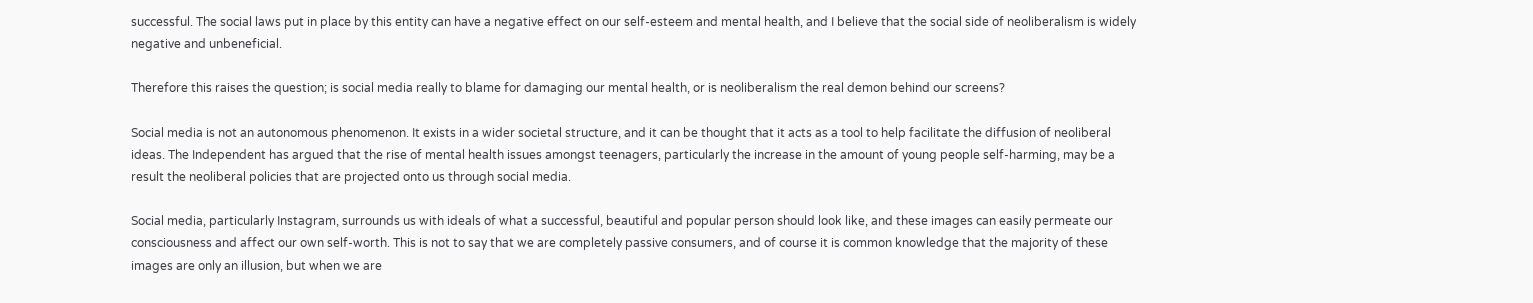successful. The social laws put in place by this entity can have a negative effect on our self-esteem and mental health, and I believe that the social side of neoliberalism is widely negative and unbeneficial.

Therefore this raises the question; is social media really to blame for damaging our mental health, or is neoliberalism the real demon behind our screens?

Social media is not an autonomous phenomenon. It exists in a wider societal structure, and it can be thought that it acts as a tool to help facilitate the diffusion of neoliberal ideas. The Independent has argued that the rise of mental health issues amongst teenagers, particularly the increase in the amount of young people self-harming, may be a result the neoliberal policies that are projected onto us through social media.

Social media, particularly Instagram, surrounds us with ideals of what a successful, beautiful and popular person should look like, and these images can easily permeate our consciousness and affect our own self-worth. This is not to say that we are completely passive consumers, and of course it is common knowledge that the majority of these images are only an illusion, but when we are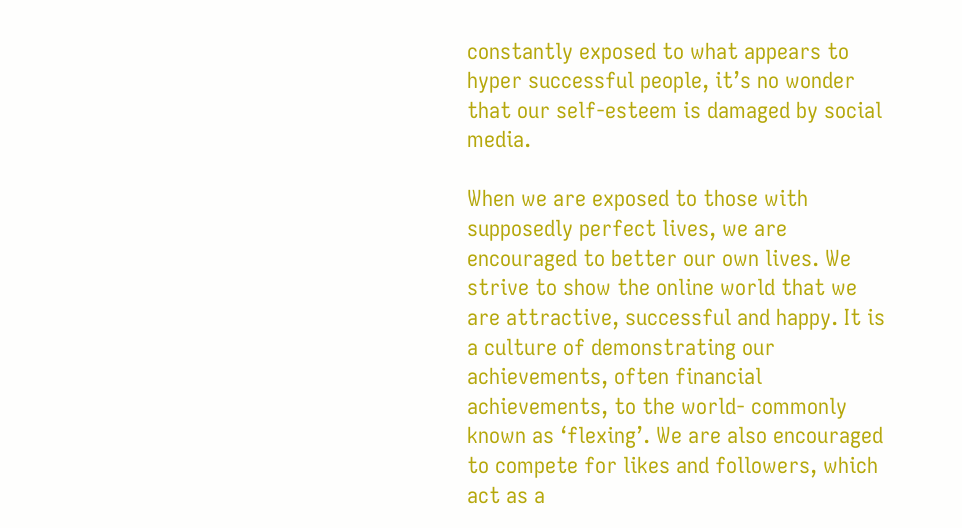constantly exposed to what appears to hyper successful people, it’s no wonder that our self-esteem is damaged by social media.

When we are exposed to those with supposedly perfect lives, we are encouraged to better our own lives. We strive to show the online world that we are attractive, successful and happy. It is a culture of demonstrating our achievements, often financial achievements, to the world- commonly known as ‘flexing’. We are also encouraged to compete for likes and followers, which act as a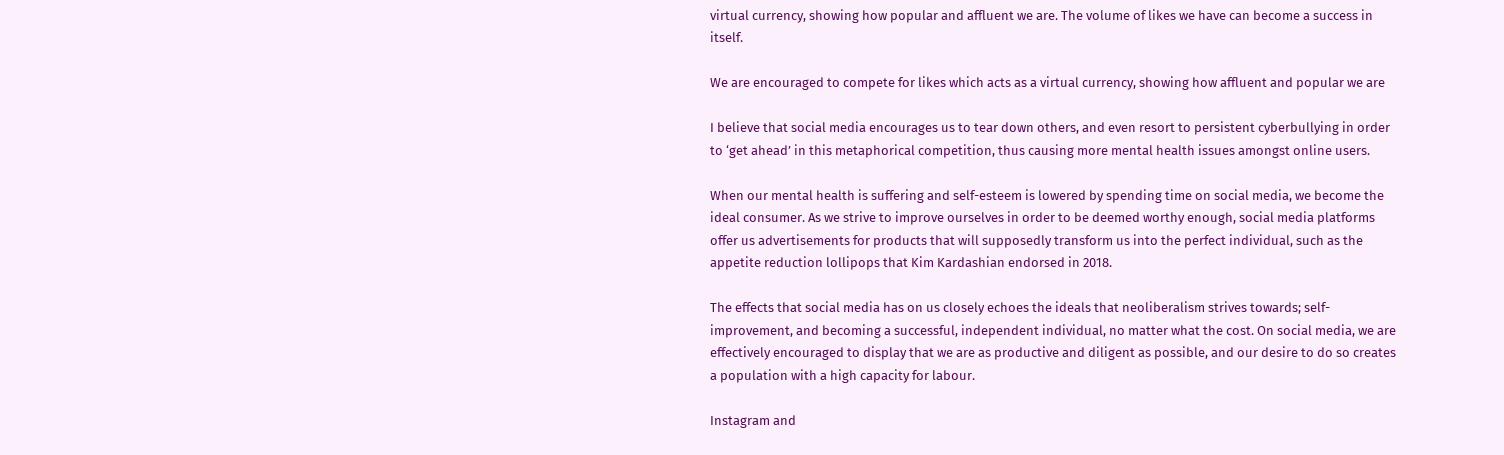virtual currency, showing how popular and affluent we are. The volume of likes we have can become a success in itself.

We are encouraged to compete for likes which acts as a virtual currency, showing how affluent and popular we are

I believe that social media encourages us to tear down others, and even resort to persistent cyberbullying in order to ‘get ahead’ in this metaphorical competition, thus causing more mental health issues amongst online users.

When our mental health is suffering and self-esteem is lowered by spending time on social media, we become the ideal consumer. As we strive to improve ourselves in order to be deemed worthy enough, social media platforms offer us advertisements for products that will supposedly transform us into the perfect individual, such as the appetite reduction lollipops that Kim Kardashian endorsed in 2018.

The effects that social media has on us closely echoes the ideals that neoliberalism strives towards; self-improvement, and becoming a successful, independent individual, no matter what the cost. On social media, we are effectively encouraged to display that we are as productive and diligent as possible, and our desire to do so creates a population with a high capacity for labour.

Instagram and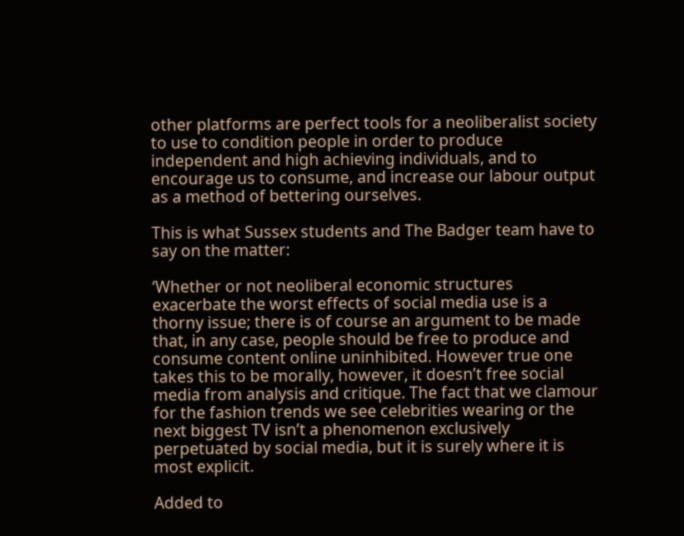other platforms are perfect tools for a neoliberalist society to use to condition people in order to produce independent and high achieving individuals, and to encourage us to consume, and increase our labour output as a method of bettering ourselves.

This is what Sussex students and The Badger team have to say on the matter:

‘Whether or not neoliberal economic structures exacerbate the worst effects of social media use is a thorny issue; there is of course an argument to be made that, in any case, people should be free to produce and consume content online uninhibited. However true one takes this to be morally, however, it doesn’t free social media from analysis and critique. The fact that we clamour for the fashion trends we see celebrities wearing or the next biggest TV isn’t a phenomenon exclusively perpetuated by social media, but it is surely where it is most explicit.

Added to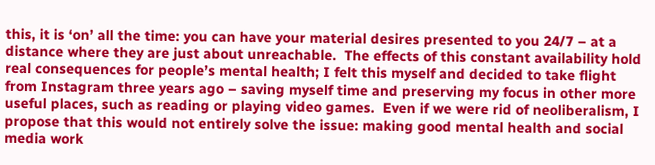this, it is ‘on’ all the time: you can have your material desires presented to you 24/7 – at a distance where they are just about unreachable.  The effects of this constant availability hold real consequences for people’s mental health; I felt this myself and decided to take flight from Instagram three years ago – saving myself time and preserving my focus in other more useful places, such as reading or playing video games.  Even if we were rid of neoliberalism, I propose that this would not entirely solve the issue: making good mental health and social media work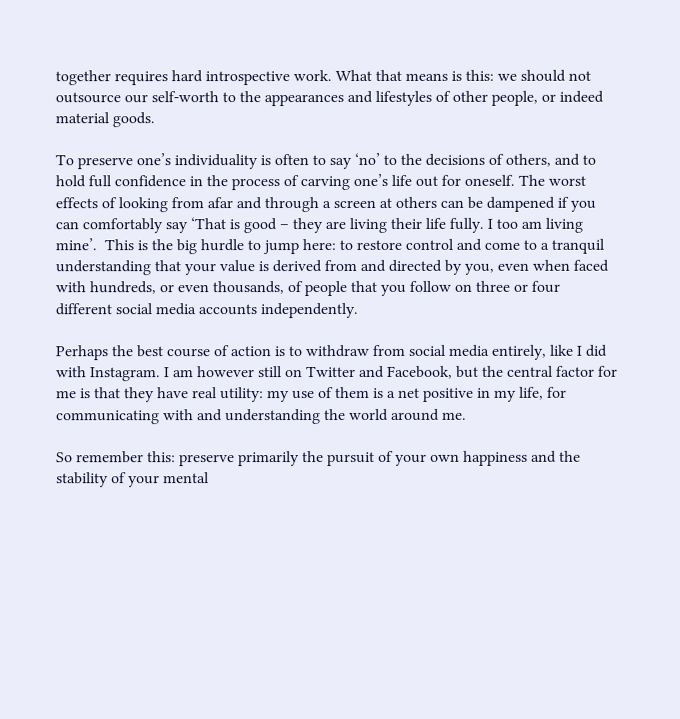together requires hard introspective work. What that means is this: we should not outsource our self-worth to the appearances and lifestyles of other people, or indeed material goods.

To preserve one’s individuality is often to say ‘no’ to the decisions of others, and to hold full confidence in the process of carving one’s life out for oneself. The worst effects of looking from afar and through a screen at others can be dampened if you can comfortably say ‘That is good – they are living their life fully. I too am living mine’.  This is the big hurdle to jump here: to restore control and come to a tranquil understanding that your value is derived from and directed by you, even when faced with hundreds, or even thousands, of people that you follow on three or four different social media accounts independently.

Perhaps the best course of action is to withdraw from social media entirely, like I did with Instagram. I am however still on Twitter and Facebook, but the central factor for me is that they have real utility: my use of them is a net positive in my life, for communicating with and understanding the world around me.

So remember this: preserve primarily the pursuit of your own happiness and the stability of your mental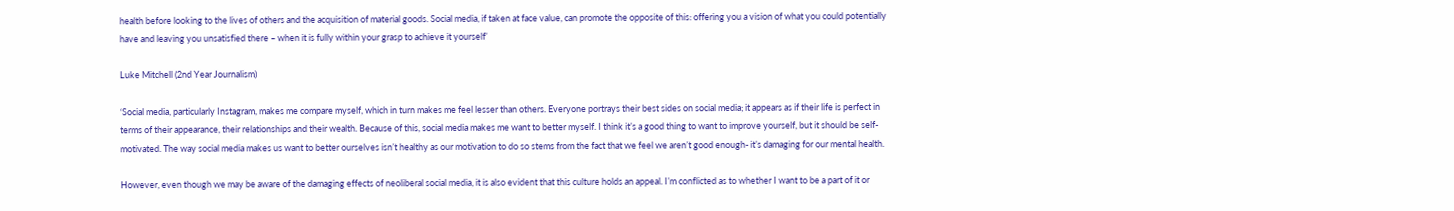health before looking to the lives of others and the acquisition of material goods. Social media, if taken at face value, can promote the opposite of this: offering you a vision of what you could potentially have and leaving you unsatisfied there – when it is fully within your grasp to achieve it yourself’

Luke Mitchell (2nd Year Journalism)

‘Social media, particularly Instagram, makes me compare myself, which in turn makes me feel lesser than others. Everyone portrays their best sides on social media; it appears as if their life is perfect in terms of their appearance, their relationships and their wealth. Because of this, social media makes me want to better myself. I think it’s a good thing to want to improve yourself, but it should be self-motivated. The way social media makes us want to better ourselves isn’t healthy as our motivation to do so stems from the fact that we feel we aren’t good enough- it’s damaging for our mental health.

However, even though we may be aware of the damaging effects of neoliberal social media, it is also evident that this culture holds an appeal. I’m conflicted as to whether I want to be a part of it or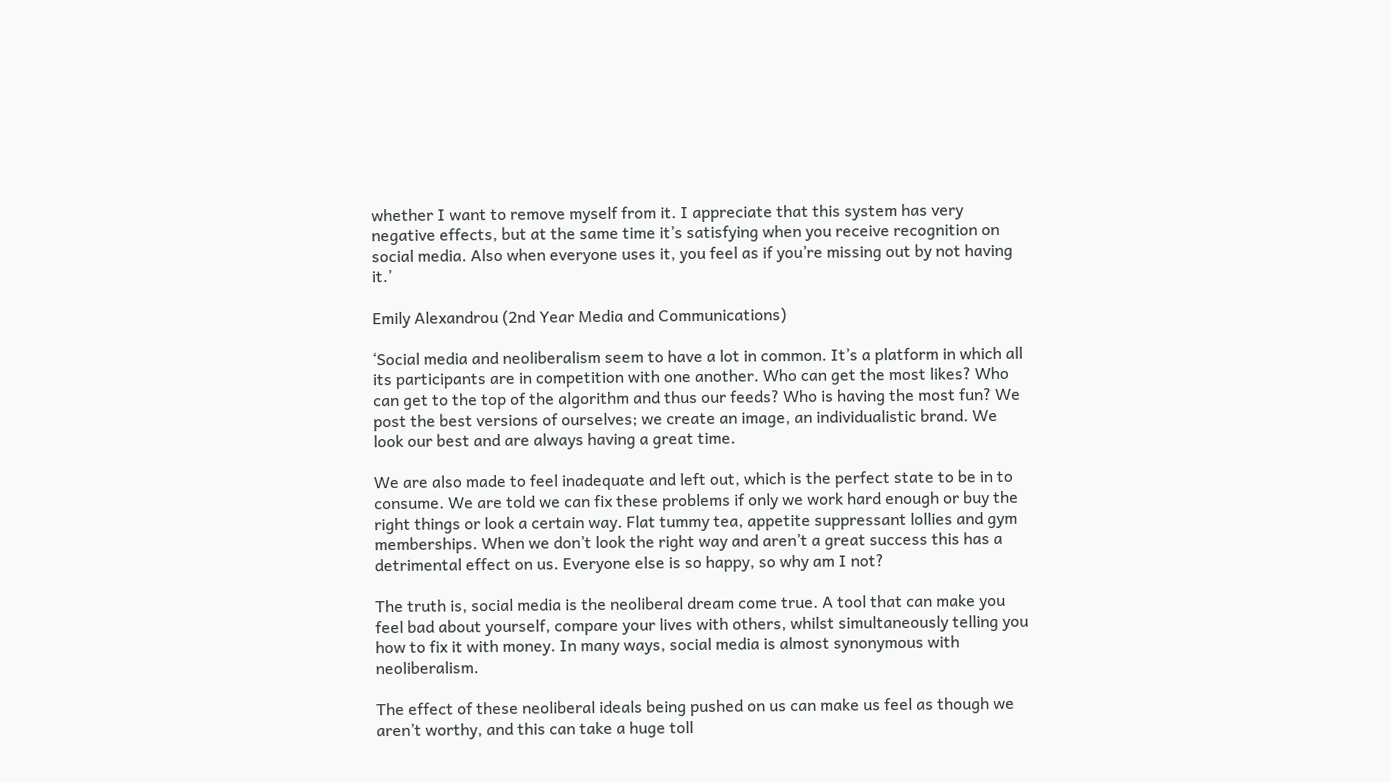whether I want to remove myself from it. I appreciate that this system has very negative effects, but at the same time it’s satisfying when you receive recognition on social media. Also when everyone uses it, you feel as if you’re missing out by not having it.’

Emily Alexandrou (2nd Year Media and Communications)

‘Social media and neoliberalism seem to have a lot in common. It’s a platform in which all its participants are in competition with one another. Who can get the most likes? Who can get to the top of the algorithm and thus our feeds? Who is having the most fun? We post the best versions of ourselves; we create an image, an individualistic brand. We look our best and are always having a great time.

We are also made to feel inadequate and left out, which is the perfect state to be in to consume. We are told we can fix these problems if only we work hard enough or buy the right things or look a certain way. Flat tummy tea, appetite suppressant lollies and gym memberships. When we don’t look the right way and aren’t a great success this has a detrimental effect on us. Everyone else is so happy, so why am I not?

The truth is, social media is the neoliberal dream come true. A tool that can make you feel bad about yourself, compare your lives with others, whilst simultaneously telling you how to fix it with money. In many ways, social media is almost synonymous with neoliberalism.

The effect of these neoliberal ideals being pushed on us can make us feel as though we aren’t worthy, and this can take a huge toll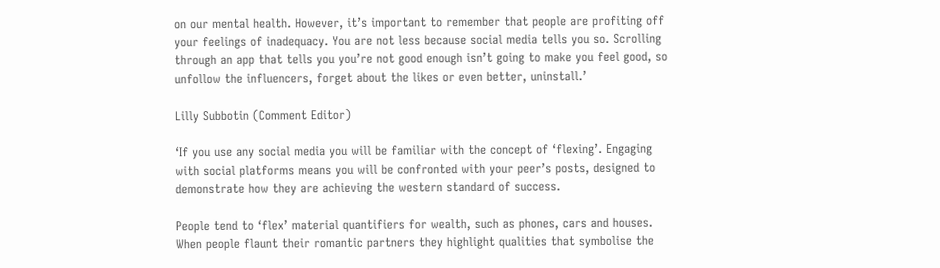on our mental health. However, it’s important to remember that people are profiting off your feelings of inadequacy. You are not less because social media tells you so. Scrolling through an app that tells you you’re not good enough isn’t going to make you feel good, so unfollow the influencers, forget about the likes or even better, uninstall.’

Lilly Subbotin (Comment Editor)

‘If you use any social media you will be familiar with the concept of ‘flexing’. Engaging with social platforms means you will be confronted with your peer’s posts, designed to demonstrate how they are achieving the western standard of success.

People tend to ‘flex’ material quantifiers for wealth, such as phones, cars and houses. When people flaunt their romantic partners they highlight qualities that symbolise the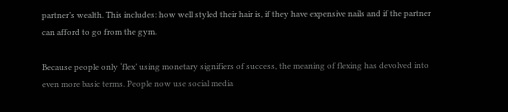partner’s wealth. This includes: how well styled their hair is, if they have expensive nails and if the partner can afford to go from the gym.

Because people only ‘flex’ using monetary signifiers of success, the meaning of flexing has devolved into even more basic terms. People now use social media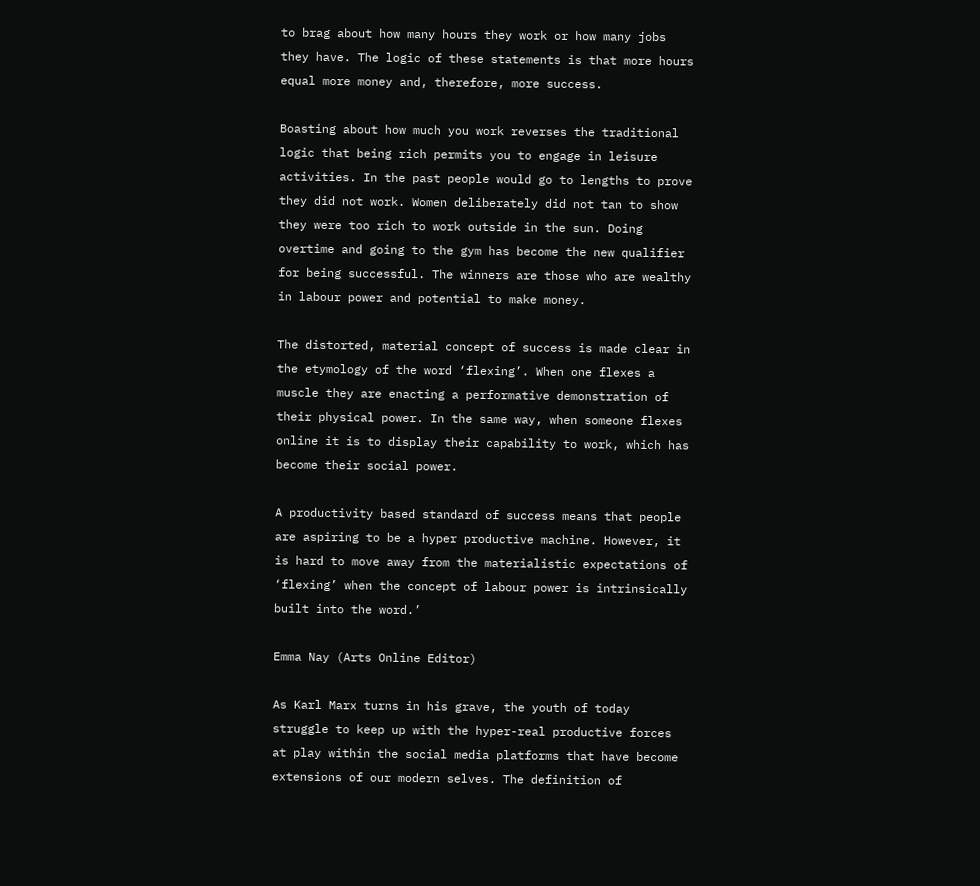to brag about how many hours they work or how many jobs they have. The logic of these statements is that more hours equal more money and, therefore, more success.

Boasting about how much you work reverses the traditional logic that being rich permits you to engage in leisure activities. In the past people would go to lengths to prove they did not work. Women deliberately did not tan to show they were too rich to work outside in the sun. Doing overtime and going to the gym has become the new qualifier for being successful. The winners are those who are wealthy in labour power and potential to make money.

The distorted, material concept of success is made clear in the etymology of the word ‘flexing’. When one flexes a muscle they are enacting a performative demonstration of their physical power. In the same way, when someone flexes online it is to display their capability to work, which has become their social power.

A productivity based standard of success means that people are aspiring to be a hyper productive machine. However, it is hard to move away from the materialistic expectations of ‘flexing’ when the concept of labour power is intrinsically built into the word.’

Emma Nay (Arts Online Editor)

As Karl Marx turns in his grave, the youth of today struggle to keep up with the hyper-real productive forces at play within the social media platforms that have become extensions of our modern selves. The definition of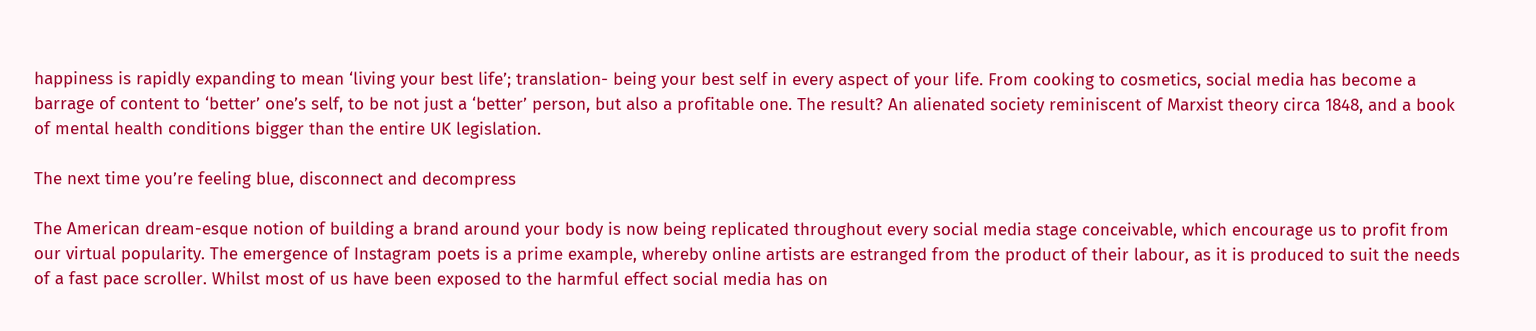happiness is rapidly expanding to mean ‘living your best life’; translation- being your best self in every aspect of your life. From cooking to cosmetics, social media has become a barrage of content to ‘better’ one’s self, to be not just a ‘better’ person, but also a profitable one. The result? An alienated society reminiscent of Marxist theory circa 1848, and a book of mental health conditions bigger than the entire UK legislation.

The next time you’re feeling blue, disconnect and decompress

The American dream-esque notion of building a brand around your body is now being replicated throughout every social media stage conceivable, which encourage us to profit from our virtual popularity. The emergence of Instagram poets is a prime example, whereby online artists are estranged from the product of their labour, as it is produced to suit the needs of a fast pace scroller. Whilst most of us have been exposed to the harmful effect social media has on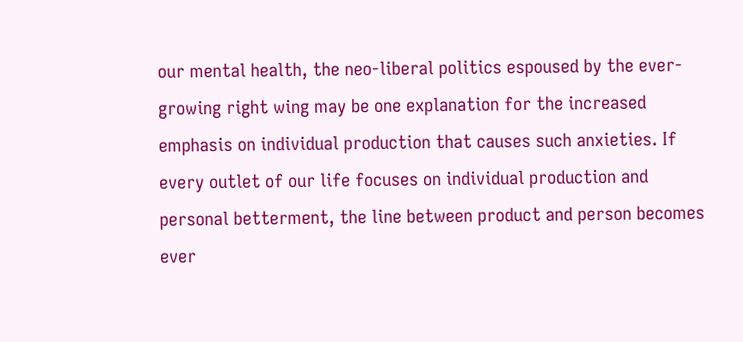our mental health, the neo-liberal politics espoused by the ever-growing right wing may be one explanation for the increased emphasis on individual production that causes such anxieties. If every outlet of our life focuses on individual production and personal betterment, the line between product and person becomes ever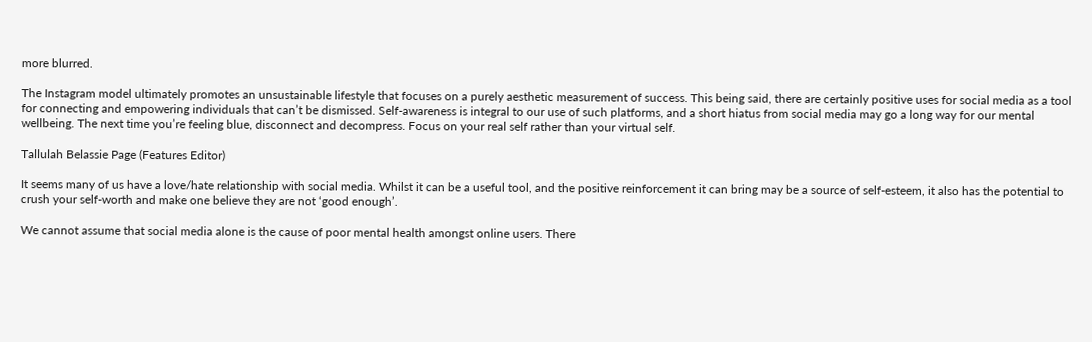more blurred.

The Instagram model ultimately promotes an unsustainable lifestyle that focuses on a purely aesthetic measurement of success. This being said, there are certainly positive uses for social media as a tool for connecting and empowering individuals that can’t be dismissed. Self-awareness is integral to our use of such platforms, and a short hiatus from social media may go a long way for our mental wellbeing. The next time you’re feeling blue, disconnect and decompress. Focus on your real self rather than your virtual self.

Tallulah Belassie Page (Features Editor)

It seems many of us have a love/hate relationship with social media. Whilst it can be a useful tool, and the positive reinforcement it can bring may be a source of self-esteem, it also has the potential to crush your self-worth and make one believe they are not ‘good enough’.

We cannot assume that social media alone is the cause of poor mental health amongst online users. There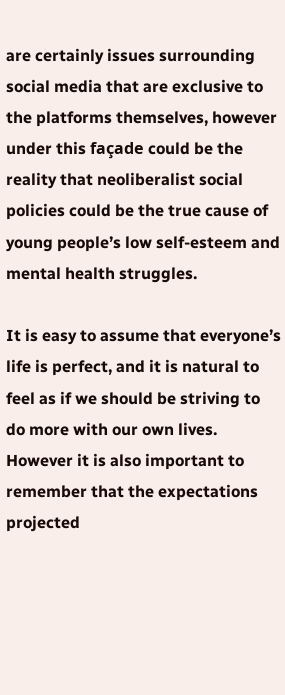are certainly issues surrounding social media that are exclusive to the platforms themselves, however under this façade could be the reality that neoliberalist social policies could be the true cause of young people’s low self-esteem and mental health struggles.

It is easy to assume that everyone’s life is perfect, and it is natural to feel as if we should be striving to do more with our own lives. However it is also important to remember that the expectations projected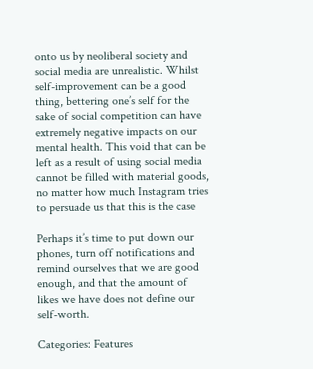onto us by neoliberal society and social media are unrealistic. Whilst self-improvement can be a good thing, bettering one’s self for the sake of social competition can have extremely negative impacts on our mental health. This void that can be left as a result of using social media cannot be filled with material goods, no matter how much Instagram tries to persuade us that this is the case

Perhaps it’s time to put down our phones, turn off notifications and remind ourselves that we are good enough, and that the amount of likes we have does not define our self-worth.

Categories: Features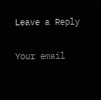Leave a Reply

Your email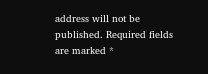address will not be published. Required fields are marked *